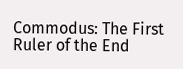Commodus: The First Ruler of the End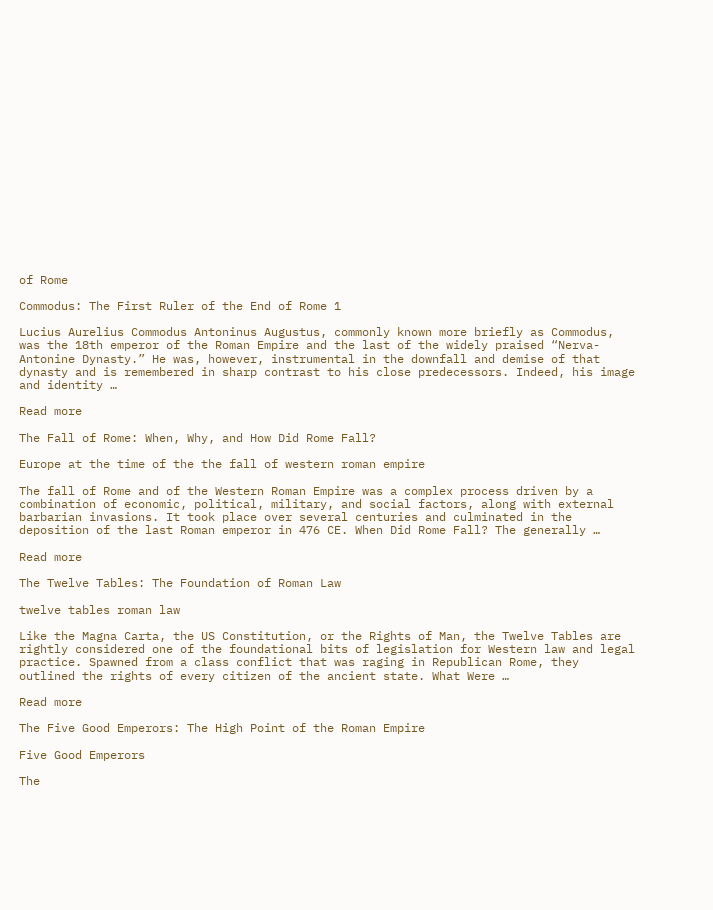of Rome

Commodus: The First Ruler of the End of Rome 1

Lucius Aurelius Commodus Antoninus Augustus, commonly known more briefly as Commodus, was the 18th emperor of the Roman Empire and the last of the widely praised “Nerva-Antonine Dynasty.” He was, however, instrumental in the downfall and demise of that dynasty and is remembered in sharp contrast to his close predecessors. Indeed, his image and identity …

Read more

The Fall of Rome: When, Why, and How Did Rome Fall?

Europe at the time of the the fall of western roman empire

The fall of Rome and of the Western Roman Empire was a complex process driven by a combination of economic, political, military, and social factors, along with external barbarian invasions. It took place over several centuries and culminated in the deposition of the last Roman emperor in 476 CE. When Did Rome Fall? The generally …

Read more

The Twelve Tables: The Foundation of Roman Law

twelve tables roman law

Like the Magna Carta, the US Constitution, or the Rights of Man, the Twelve Tables are rightly considered one of the foundational bits of legislation for Western law and legal practice. Spawned from a class conflict that was raging in Republican Rome, they outlined the rights of every citizen of the ancient state. What Were …

Read more

The Five Good Emperors: The High Point of the Roman Empire

Five Good Emperors

The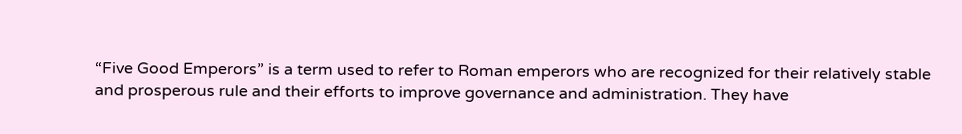“Five Good Emperors” is a term used to refer to Roman emperors who are recognized for their relatively stable and prosperous rule and their efforts to improve governance and administration. They have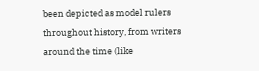been depicted as model rulers throughout history, from writers around the time (like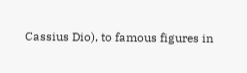Cassius Dio), to famous figures in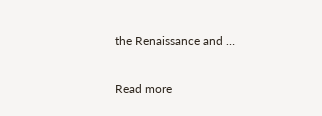the Renaissance and …

Read more